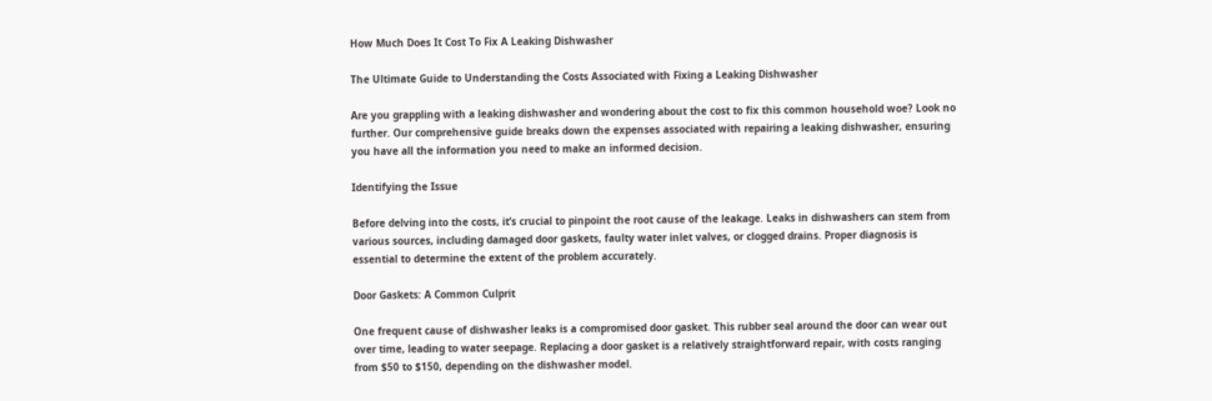How Much Does It Cost To Fix A Leaking Dishwasher

The Ultimate Guide to Understanding the Costs Associated with Fixing a Leaking Dishwasher

Are you grappling with a leaking dishwasher and wondering about the cost to fix this common household woe? Look no further. Our comprehensive guide breaks down the expenses associated with repairing a leaking dishwasher, ensuring you have all the information you need to make an informed decision.

Identifying the Issue

Before delving into the costs, it’s crucial to pinpoint the root cause of the leakage. Leaks in dishwashers can stem from various sources, including damaged door gaskets, faulty water inlet valves, or clogged drains. Proper diagnosis is essential to determine the extent of the problem accurately.

Door Gaskets: A Common Culprit

One frequent cause of dishwasher leaks is a compromised door gasket. This rubber seal around the door can wear out over time, leading to water seepage. Replacing a door gasket is a relatively straightforward repair, with costs ranging from $50 to $150, depending on the dishwasher model.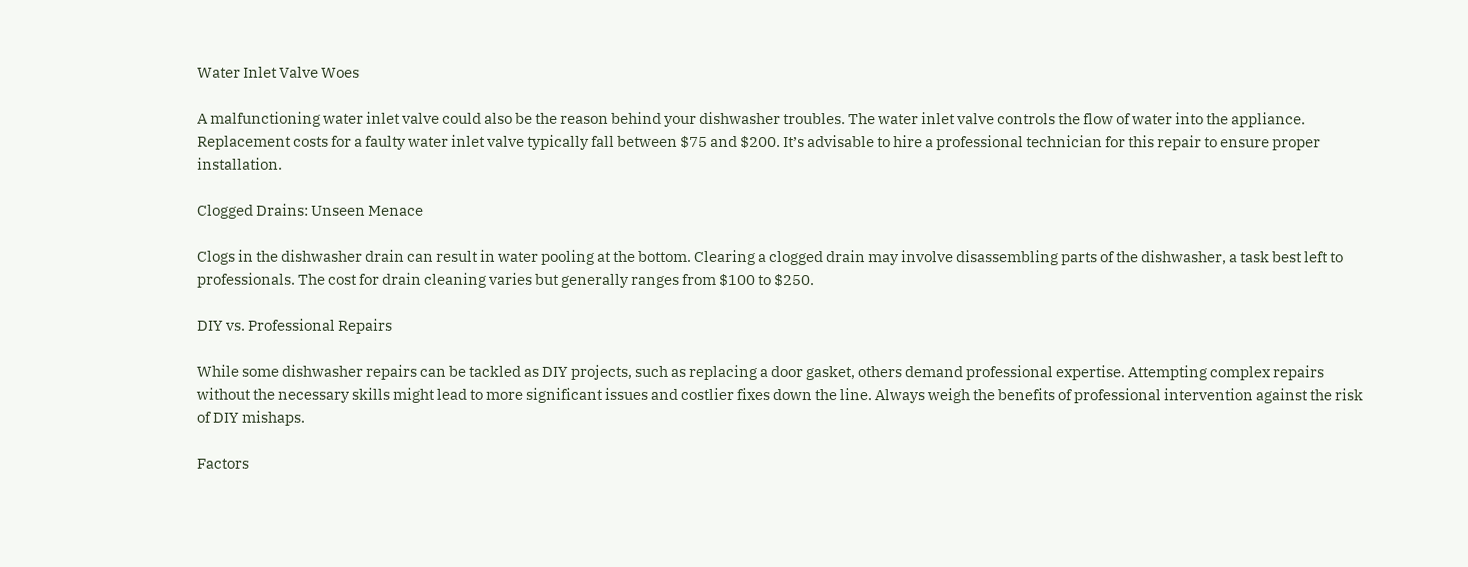Water Inlet Valve Woes

A malfunctioning water inlet valve could also be the reason behind your dishwasher troubles. The water inlet valve controls the flow of water into the appliance. Replacement costs for a faulty water inlet valve typically fall between $75 and $200. It’s advisable to hire a professional technician for this repair to ensure proper installation.

Clogged Drains: Unseen Menace

Clogs in the dishwasher drain can result in water pooling at the bottom. Clearing a clogged drain may involve disassembling parts of the dishwasher, a task best left to professionals. The cost for drain cleaning varies but generally ranges from $100 to $250.

DIY vs. Professional Repairs

While some dishwasher repairs can be tackled as DIY projects, such as replacing a door gasket, others demand professional expertise. Attempting complex repairs without the necessary skills might lead to more significant issues and costlier fixes down the line. Always weigh the benefits of professional intervention against the risk of DIY mishaps.

Factors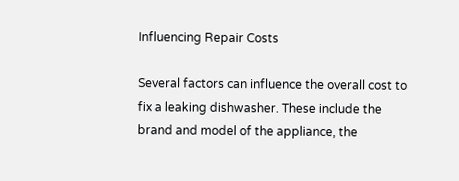Influencing Repair Costs

Several factors can influence the overall cost to fix a leaking dishwasher. These include the brand and model of the appliance, the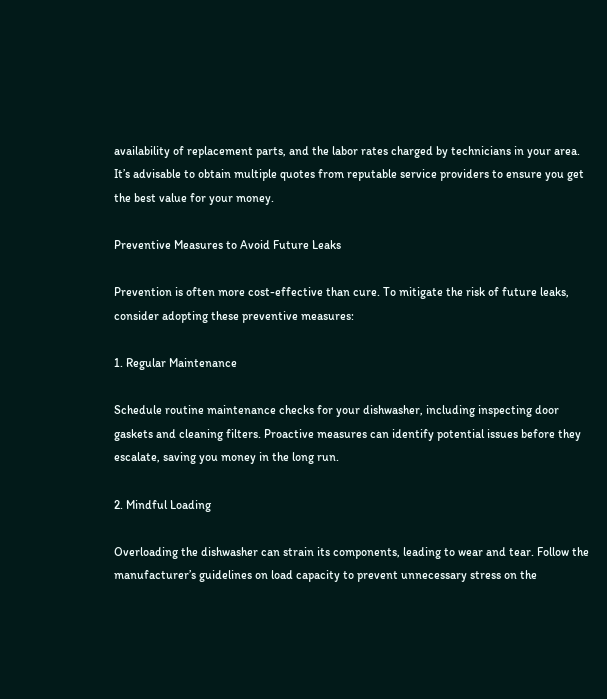availability of replacement parts, and the labor rates charged by technicians in your area. It’s advisable to obtain multiple quotes from reputable service providers to ensure you get the best value for your money.

Preventive Measures to Avoid Future Leaks

Prevention is often more cost-effective than cure. To mitigate the risk of future leaks, consider adopting these preventive measures:

1. Regular Maintenance

Schedule routine maintenance checks for your dishwasher, including inspecting door gaskets and cleaning filters. Proactive measures can identify potential issues before they escalate, saving you money in the long run.

2. Mindful Loading

Overloading the dishwasher can strain its components, leading to wear and tear. Follow the manufacturer’s guidelines on load capacity to prevent unnecessary stress on the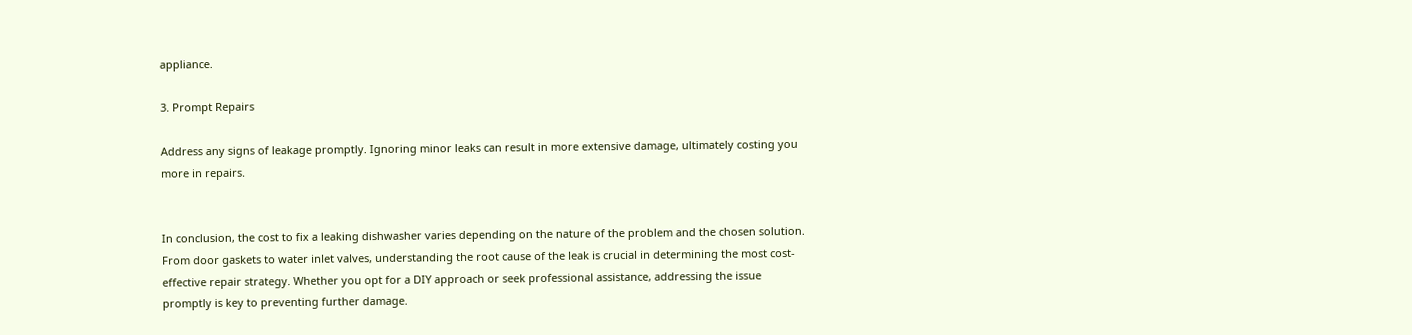appliance.

3. Prompt Repairs

Address any signs of leakage promptly. Ignoring minor leaks can result in more extensive damage, ultimately costing you more in repairs.


In conclusion, the cost to fix a leaking dishwasher varies depending on the nature of the problem and the chosen solution. From door gaskets to water inlet valves, understanding the root cause of the leak is crucial in determining the most cost-effective repair strategy. Whether you opt for a DIY approach or seek professional assistance, addressing the issue promptly is key to preventing further damage.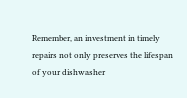Remember, an investment in timely repairs not only preserves the lifespan of your dishwasher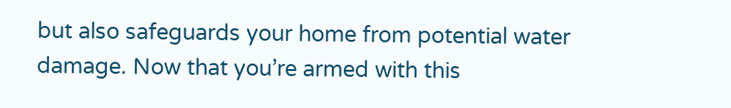but also safeguards your home from potential water damage. Now that you’re armed with this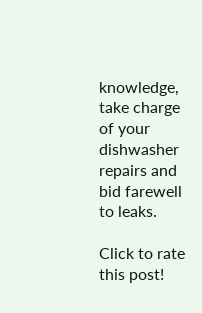knowledge, take charge of your dishwasher repairs and bid farewell to leaks.

Click to rate this post!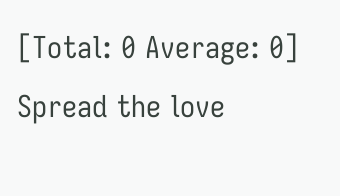[Total: 0 Average: 0]
Spread the love